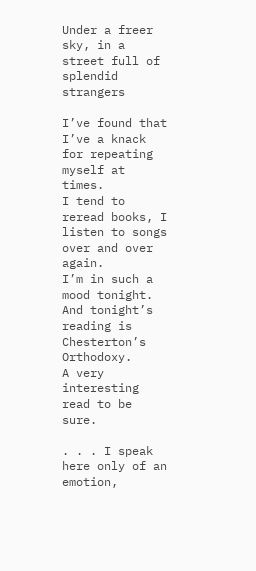Under a freer sky, in a street full of splendid strangers

I’ve found that I’ve a knack for repeating myself at times.
I tend to reread books, I listen to songs over and over again.
I’m in such a mood tonight.
And tonight’s reading is Chesterton’s Orthodoxy.
A very interesting read to be sure.

. . . I speak here only of an emotion,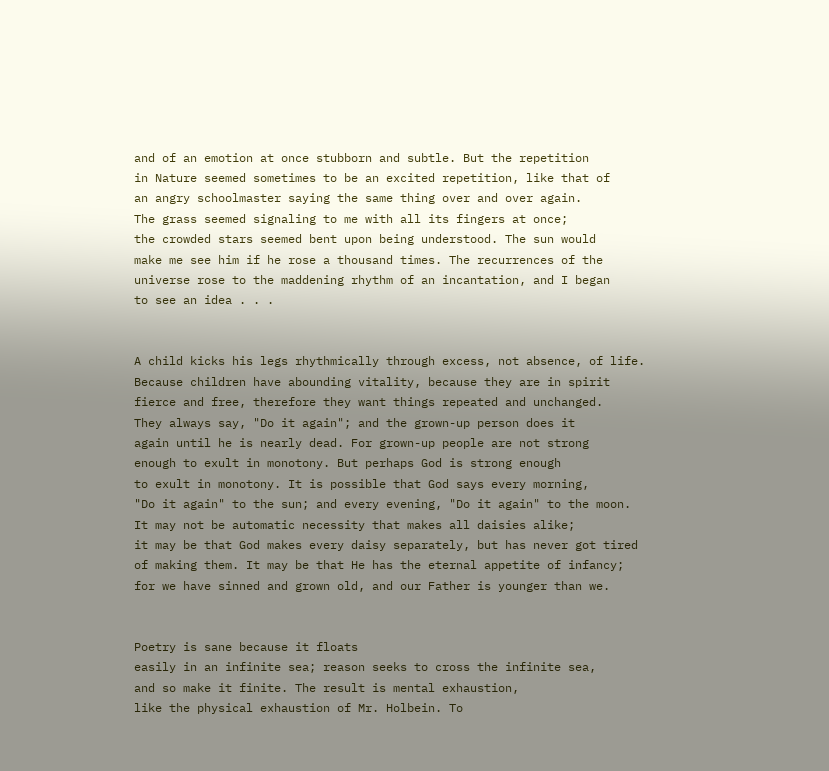and of an emotion at once stubborn and subtle. But the repetition
in Nature seemed sometimes to be an excited repetition, like that of
an angry schoolmaster saying the same thing over and over again.
The grass seemed signaling to me with all its fingers at once;
the crowded stars seemed bent upon being understood. The sun would
make me see him if he rose a thousand times. The recurrences of the
universe rose to the maddening rhythm of an incantation, and I began
to see an idea . . .


A child kicks his legs rhythmically through excess, not absence, of life.
Because children have abounding vitality, because they are in spirit
fierce and free, therefore they want things repeated and unchanged.
They always say, "Do it again"; and the grown-up person does it
again until he is nearly dead. For grown-up people are not strong
enough to exult in monotony. But perhaps God is strong enough
to exult in monotony. It is possible that God says every morning,
"Do it again" to the sun; and every evening, "Do it again" to the moon.
It may not be automatic necessity that makes all daisies alike;
it may be that God makes every daisy separately, but has never got tired
of making them. It may be that He has the eternal appetite of infancy;
for we have sinned and grown old, and our Father is younger than we.


Poetry is sane because it floats
easily in an infinite sea; reason seeks to cross the infinite sea,
and so make it finite. The result is mental exhaustion,
like the physical exhaustion of Mr. Holbein. To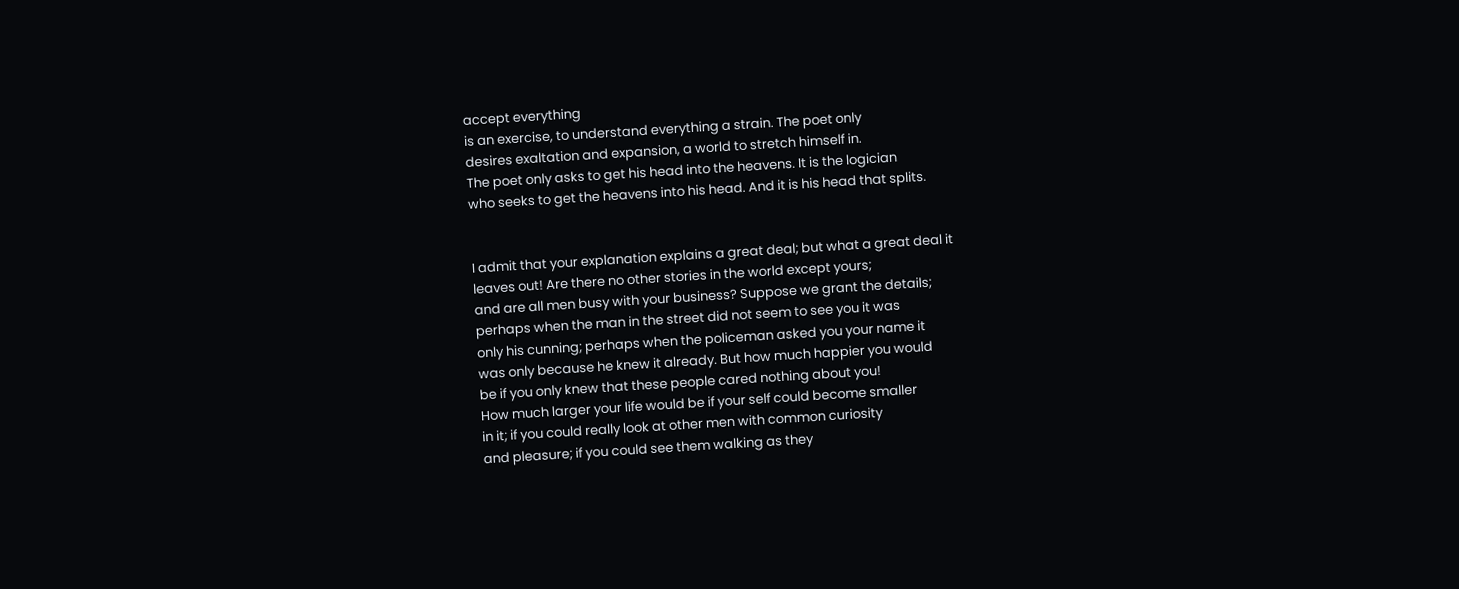accept everything
is an exercise, to understand everything a strain. The poet only
desires exaltation and expansion, a world to stretch himself in.
The poet only asks to get his head into the heavens. It is the logician
who seeks to get the heavens into his head. And it is his head that splits.


I admit that your explanation explains a great deal; but what a great deal it
leaves out! Are there no other stories in the world except yours;
and are all men busy with your business? Suppose we grant the details;
perhaps when the man in the street did not seem to see you it was
only his cunning; perhaps when the policeman asked you your name it
was only because he knew it already. But how much happier you would
be if you only knew that these people cared nothing about you!
How much larger your life would be if your self could become smaller
in it; if you could really look at other men with common curiosity
and pleasure; if you could see them walking as they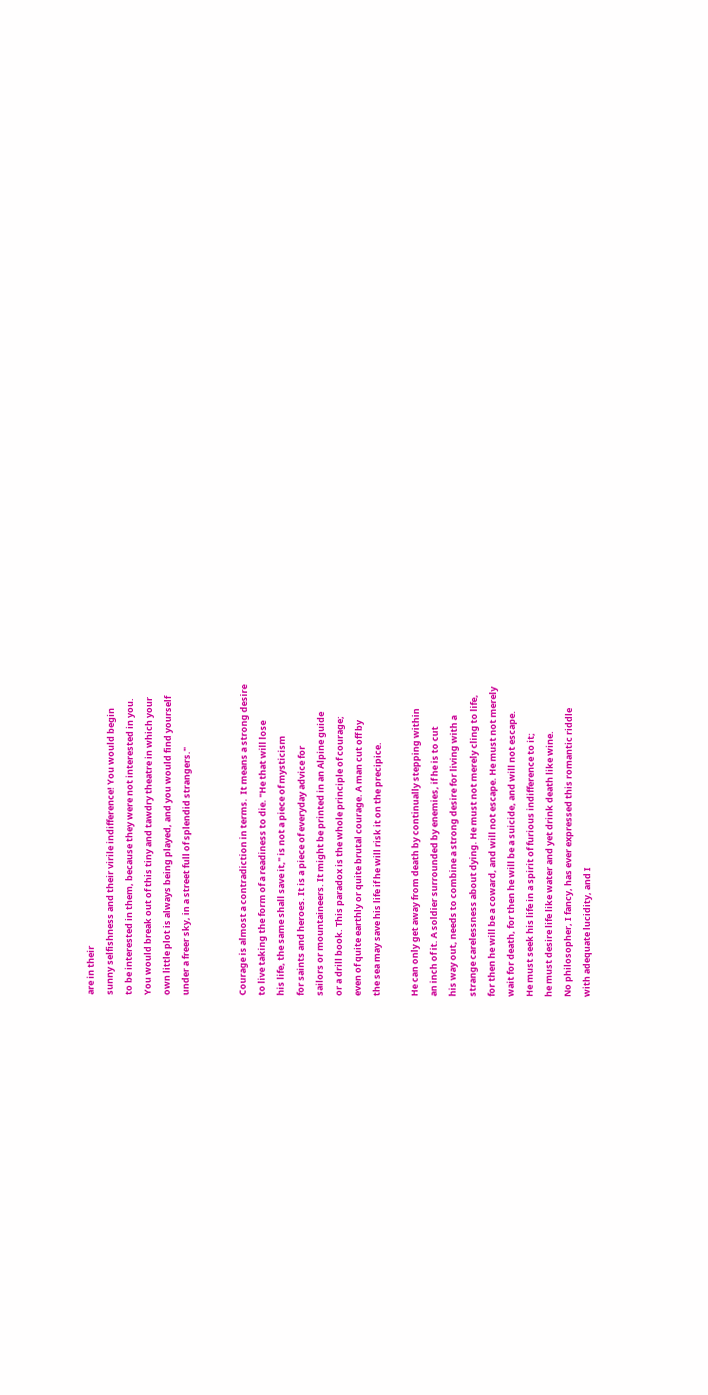are in their
sunny selfishness and their virile indifference! You would begin
to be interested in them, because they were not interested in you.
You would break out of this tiny and tawdry theatre in which your
own little plot is always being played, and you would find yourself
under a freer sky, in a street full of splendid strangers."


Courage is almost a contradiction in terms.  It means a strong desire
to live taking the form of a readiness to die. "He that will lose
his life, the same shall save it," is not a piece of mysticism
for saints and heroes. It is a piece of everyday advice for
sailors or mountaineers. It might be printed in an Alpine guide
or a drill book. This paradox is the whole principle of courage;
even of quite earthly or quite brutal courage. A man cut off by
the sea may save his life if he will risk it on the precipice.

He can only get away from death by continually stepping within
an inch of it. A soldier surrounded by enemies, if he is to cut
his way out, needs to combine a strong desire for living with a
strange carelessness about dying. He must not merely cling to life,
for then he will be a coward, and will not escape. He must not merely
wait for death, for then he will be a suicide, and will not escape.
He must seek his life in a spirit of furious indifference to it;
he must desire life like water and yet drink death like wine.
No philosopher, I fancy, has ever expressed this romantic riddle
with adequate lucidity, and I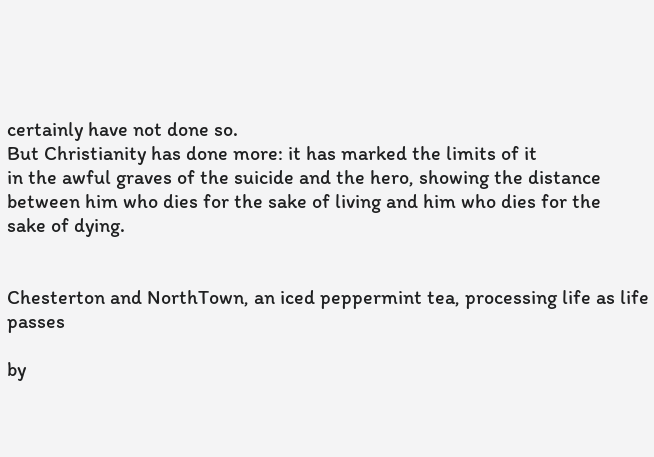certainly have not done so.
But Christianity has done more: it has marked the limits of it
in the awful graves of the suicide and the hero, showing the distance
between him who dies for the sake of living and him who dies for the
sake of dying.


Chesterton and NorthTown, an iced peppermint tea, processing life as life passes

by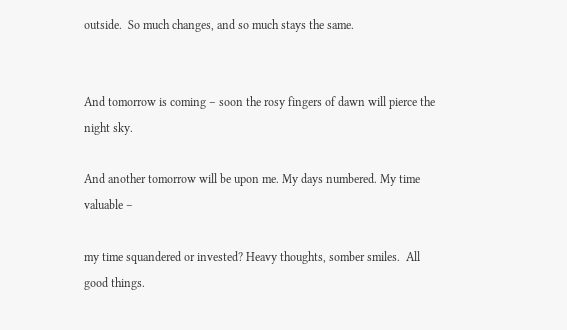outside.  So much changes, and so much stays the same.


And tomorrow is coming – soon the rosy fingers of dawn will pierce the night sky.

And another tomorrow will be upon me. My days numbered. My time valuable –

my time squandered or invested? Heavy thoughts, somber smiles.  All good things.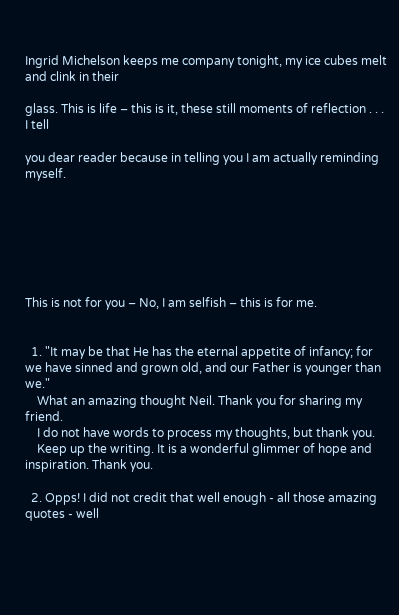Ingrid Michelson keeps me company tonight, my ice cubes melt and clink in their

glass. This is life – this is it, these still moments of reflection . . . I tell

you dear reader because in telling you I am actually reminding myself.







This is not for you – No, I am selfish – this is for me.


  1. "It may be that He has the eternal appetite of infancy; for we have sinned and grown old, and our Father is younger than we."
    What an amazing thought Neil. Thank you for sharing my friend.
    I do not have words to process my thoughts, but thank you.
    Keep up the writing. It is a wonderful glimmer of hope and inspiration. Thank you.

  2. Opps! I did not credit that well enough - all those amazing quotes - well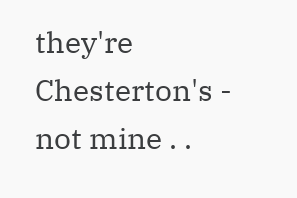they're Chesterton's - not mine . .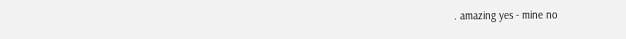. amazing yes - mine no